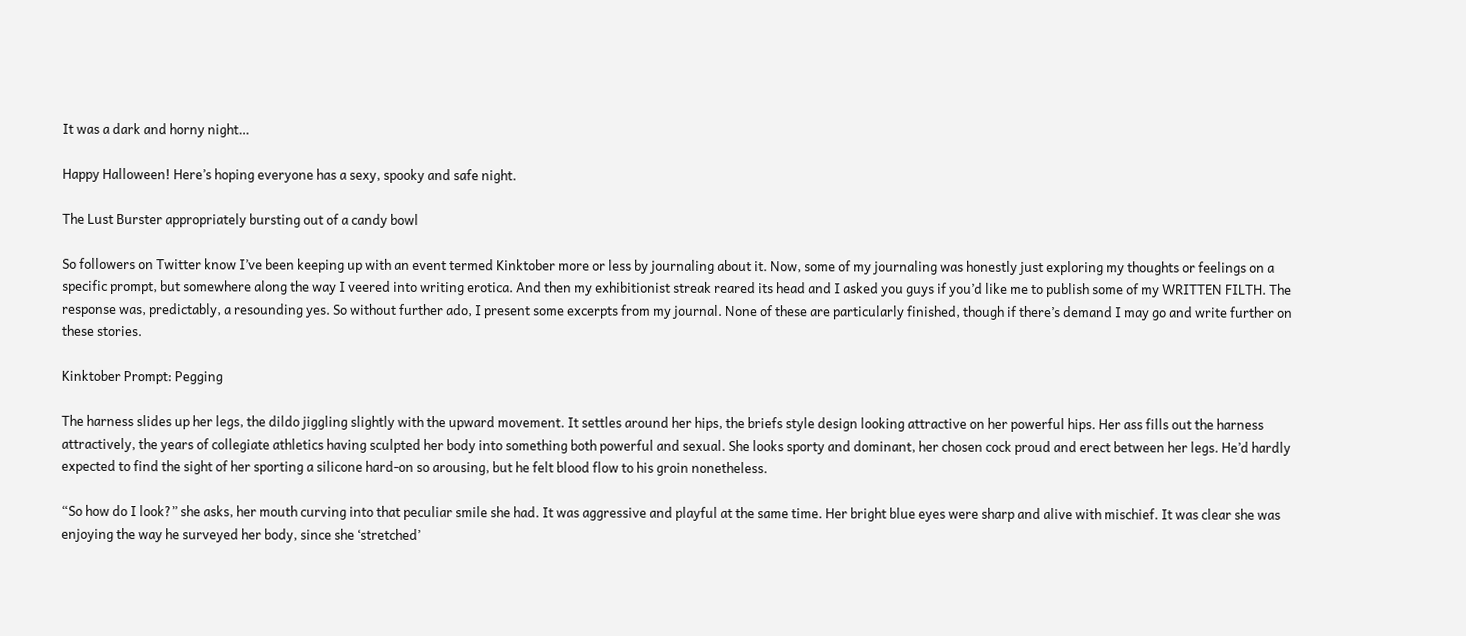It was a dark and horny night…

Happy Halloween! Here’s hoping everyone has a sexy, spooky and safe night.

The Lust Burster appropriately bursting out of a candy bowl

So followers on Twitter know I’ve been keeping up with an event termed Kinktober more or less by journaling about it. Now, some of my journaling was honestly just exploring my thoughts or feelings on a specific prompt, but somewhere along the way I veered into writing erotica. And then my exhibitionist streak reared its head and I asked you guys if you’d like me to publish some of my WRITTEN FILTH. The response was, predictably, a resounding yes. So without further ado, I present some excerpts from my journal. None of these are particularly finished, though if there’s demand I may go and write further on these stories.

Kinktober Prompt: Pegging

The harness slides up her legs, the dildo jiggling slightly with the upward movement. It settles around her hips, the briefs style design looking attractive on her powerful hips. Her ass fills out the harness attractively, the years of collegiate athletics having sculpted her body into something both powerful and sexual. She looks sporty and dominant, her chosen cock proud and erect between her legs. He’d hardly expected to find the sight of her sporting a silicone hard-on so arousing, but he felt blood flow to his groin nonetheless.

“So how do I look?” she asks, her mouth curving into that peculiar smile she had. It was aggressive and playful at the same time. Her bright blue eyes were sharp and alive with mischief. It was clear she was enjoying the way he surveyed her body, since she ‘stretched’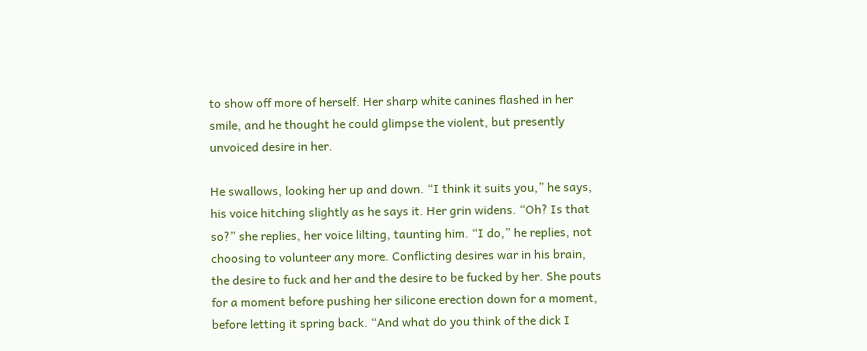to show off more of herself. Her sharp white canines flashed in her smile, and he thought he could glimpse the violent, but presently unvoiced desire in her.

He swallows, looking her up and down. “I think it suits you,” he says, his voice hitching slightly as he says it. Her grin widens. “Oh? Is that so?” she replies, her voice lilting, taunting him. “I do,” he replies, not choosing to volunteer any more. Conflicting desires war in his brain, the desire to fuck and her and the desire to be fucked by her. She pouts for a moment before pushing her silicone erection down for a moment, before letting it spring back. “And what do you think of the dick I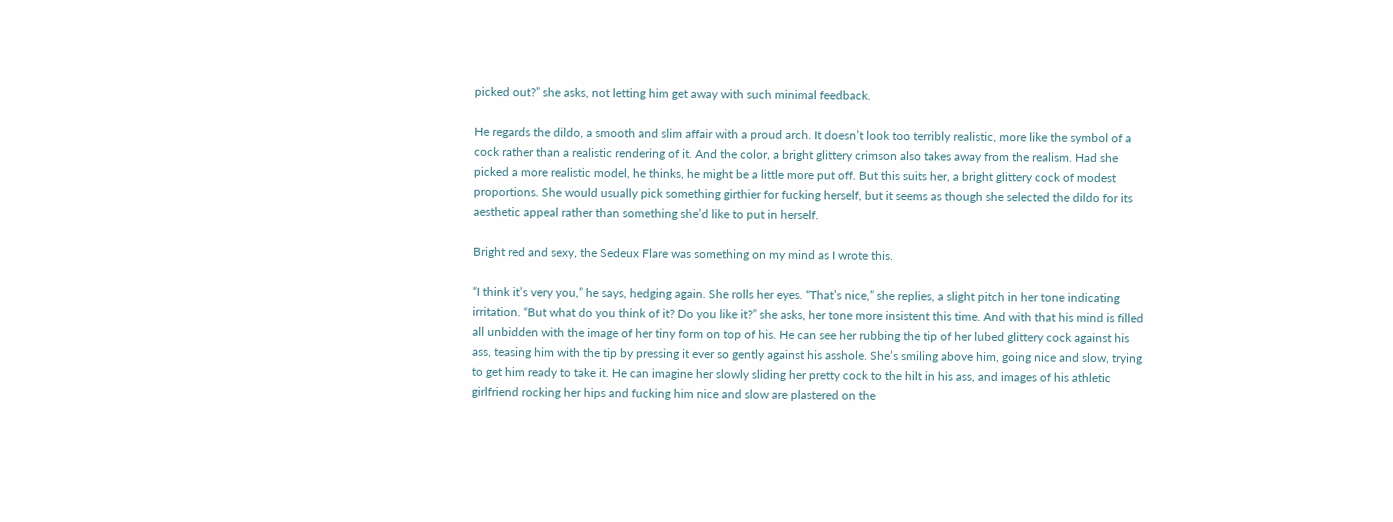picked out?” she asks, not letting him get away with such minimal feedback.

He regards the dildo, a smooth and slim affair with a proud arch. It doesn’t look too terribly realistic, more like the symbol of a cock rather than a realistic rendering of it. And the color, a bright glittery crimson also takes away from the realism. Had she picked a more realistic model, he thinks, he might be a little more put off. But this suits her, a bright glittery cock of modest proportions. She would usually pick something girthier for fucking herself, but it seems as though she selected the dildo for its aesthetic appeal rather than something she’d like to put in herself.

Bright red and sexy, the Sedeux Flare was something on my mind as I wrote this.

“I think it’s very you,” he says, hedging again. She rolls her eyes. “That’s nice,” she replies, a slight pitch in her tone indicating irritation. “But what do you think of it? Do you like it?” she asks, her tone more insistent this time. And with that his mind is filled all unbidden with the image of her tiny form on top of his. He can see her rubbing the tip of her lubed glittery cock against his ass, teasing him with the tip by pressing it ever so gently against his asshole. She’s smiling above him, going nice and slow, trying to get him ready to take it. He can imagine her slowly sliding her pretty cock to the hilt in his ass, and images of his athletic girlfriend rocking her hips and fucking him nice and slow are plastered on the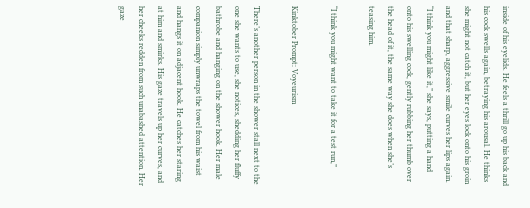inside of his eyelids. He feels a thrill go up his back and his cock swells again, betraying his arousal. He thinks she might not catch it, but her eyes lock onto his groin and that sharp, aggressive smile curves her lips again. “I think you might like it,” she says, putting a hand onto his swelling cock, gently rubbing her thumb over the head of it, the same way she does when she’s teasing him.

“I think you might want to take it for a test run,”

Kinktober Prompt: Voyeurism

There’s another person in the shower stall next to the one she wants to use, she notices, shedding her fluffy bathrobe and hanging on the shower hook. Her male companion simply unwraps the towel from his waist and hangs it on adjacent hook. He catches her staring at him and smirks. His gaze travels up her curves, and her cheeks redden from such unabashed attention. Her gaze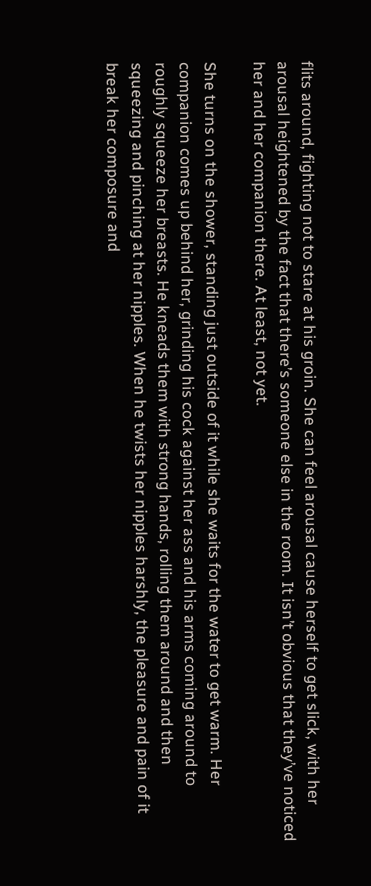flits around, fighting not to stare at his groin. She can feel arousal cause herself to get slick, with her arousal heightened by the fact that there’s someone else in the room. It isn’t obvious that they’ve noticed her and her companion there. At least, not yet.

She turns on the shower, standing just outside of it while she waits for the water to get warm. Her companion comes up behind her, grinding his cock against her ass and his arms coming around to roughly squeeze her breasts. He kneads them with strong hands, rolling them around and then squeezing and pinching at her nipples. When he twists her nipples harshly, the pleasure and pain of it break her composure and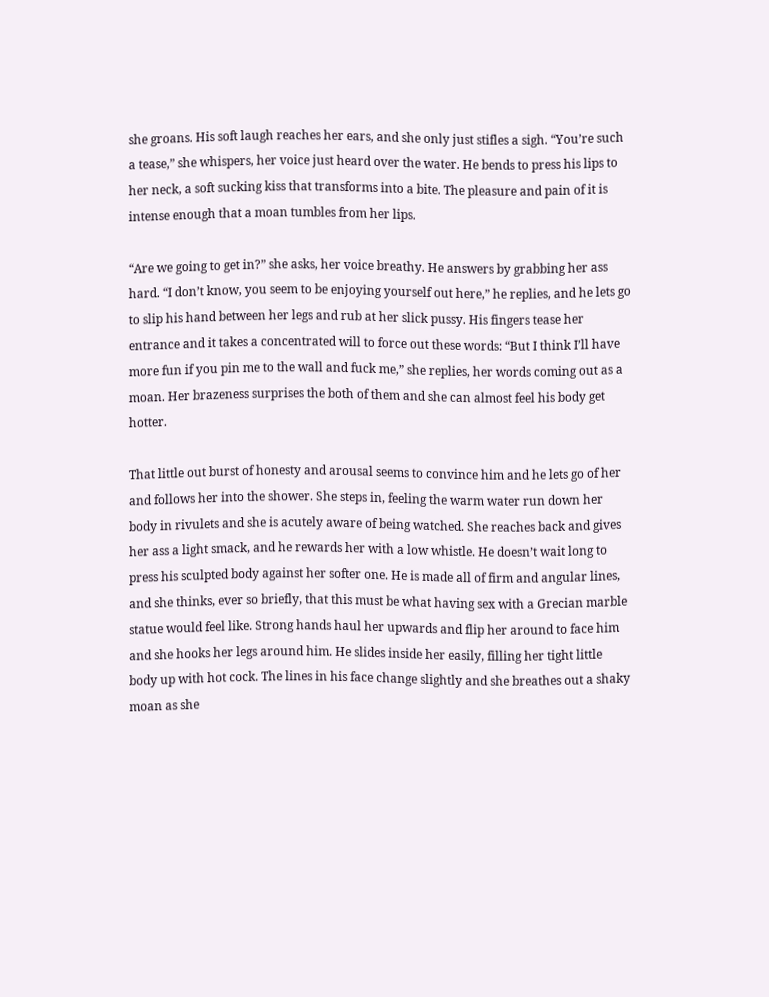she groans. His soft laugh reaches her ears, and she only just stifles a sigh. “You’re such a tease,” she whispers, her voice just heard over the water. He bends to press his lips to her neck, a soft sucking kiss that transforms into a bite. The pleasure and pain of it is intense enough that a moan tumbles from her lips.

“Are we going to get in?” she asks, her voice breathy. He answers by grabbing her ass hard. “I don’t know, you seem to be enjoying yourself out here,” he replies, and he lets go to slip his hand between her legs and rub at her slick pussy. His fingers tease her entrance and it takes a concentrated will to force out these words: “But I think I’ll have more fun if you pin me to the wall and fuck me,” she replies, her words coming out as a moan. Her brazeness surprises the both of them and she can almost feel his body get hotter.

That little out burst of honesty and arousal seems to convince him and he lets go of her and follows her into the shower. She steps in, feeling the warm water run down her body in rivulets and she is acutely aware of being watched. She reaches back and gives her ass a light smack, and he rewards her with a low whistle. He doesn’t wait long to press his sculpted body against her softer one. He is made all of firm and angular lines, and she thinks, ever so briefly, that this must be what having sex with a Grecian marble statue would feel like. Strong hands haul her upwards and flip her around to face him and she hooks her legs around him. He slides inside her easily, filling her tight little body up with hot cock. The lines in his face change slightly and she breathes out a shaky moan as she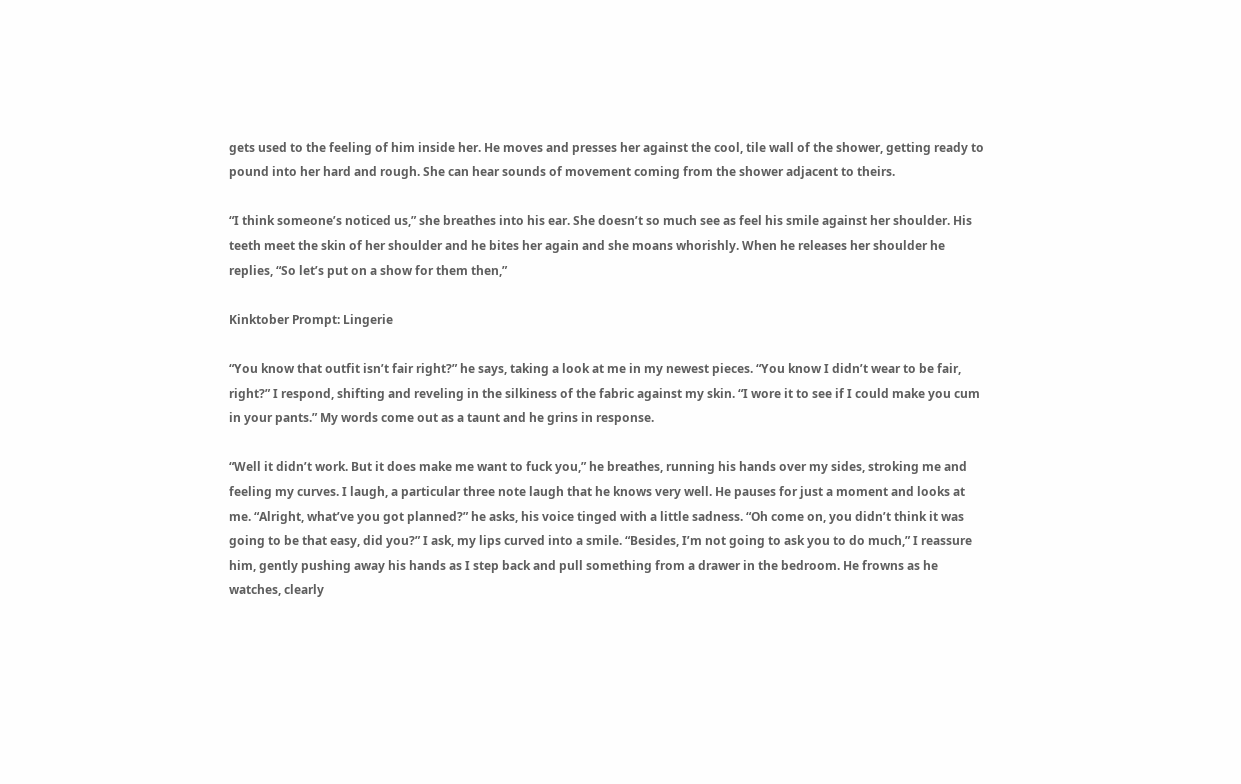gets used to the feeling of him inside her. He moves and presses her against the cool, tile wall of the shower, getting ready to pound into her hard and rough. She can hear sounds of movement coming from the shower adjacent to theirs.

“I think someone’s noticed us,” she breathes into his ear. She doesn’t so much see as feel his smile against her shoulder. His teeth meet the skin of her shoulder and he bites her again and she moans whorishly. When he releases her shoulder he replies, “So let’s put on a show for them then,”

Kinktober Prompt: Lingerie

“You know that outfit isn’t fair right?” he says, taking a look at me in my newest pieces. “You know I didn’t wear to be fair, right?” I respond, shifting and reveling in the silkiness of the fabric against my skin. “I wore it to see if I could make you cum in your pants.” My words come out as a taunt and he grins in response.

“Well it didn’t work. But it does make me want to fuck you,” he breathes, running his hands over my sides, stroking me and feeling my curves. I laugh, a particular three note laugh that he knows very well. He pauses for just a moment and looks at me. “Alright, what’ve you got planned?” he asks, his voice tinged with a little sadness. “Oh come on, you didn’t think it was going to be that easy, did you?” I ask, my lips curved into a smile. “Besides, I’m not going to ask you to do much,” I reassure him, gently pushing away his hands as I step back and pull something from a drawer in the bedroom. He frowns as he watches, clearly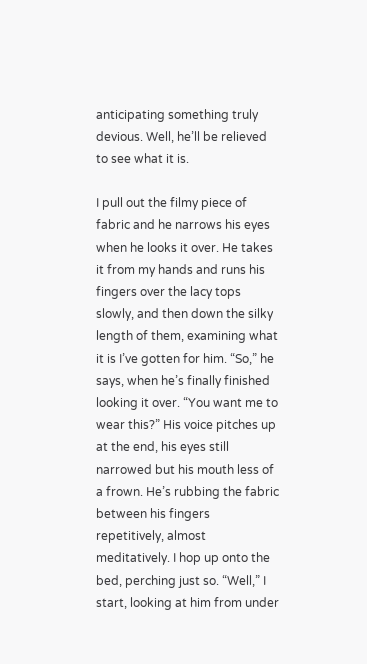anticipating something truly devious. Well, he’ll be relieved to see what it is.

I pull out the filmy piece of fabric and he narrows his eyes when he looks it over. He takes it from my hands and runs his fingers over the lacy tops slowly, and then down the silky length of them, examining what it is I’ve gotten for him. “So,” he says, when he’s finally finished looking it over. “You want me to wear this?” His voice pitches up at the end, his eyes still narrowed but his mouth less of a frown. He’s rubbing the fabric between his fingers repetitively, almost meditatively. I hop up onto the bed, perching just so. “Well,” I start, looking at him from under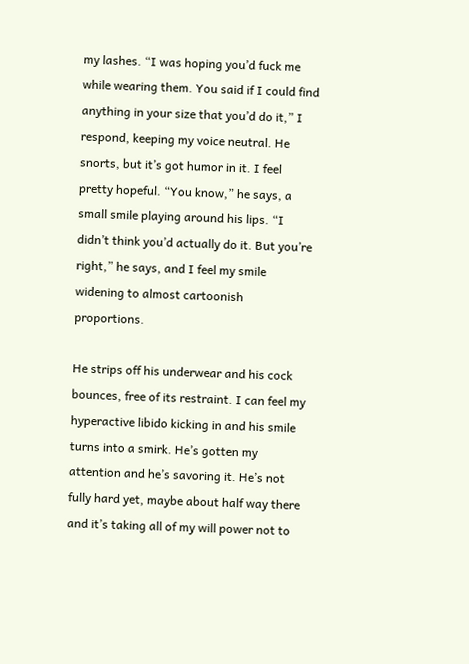my lashes. “I was hoping you’d fuck me while wearing them. You said if I could find anything in your size that you’d do it,” I respond, keeping my voice neutral. He snorts, but it’s got humor in it. I feel pretty hopeful. “You know,” he says, a small smile playing around his lips. “I didn’t think you’d actually do it. But you’re right,” he says, and I feel my smile widening to almost cartoonish proportions.

He strips off his underwear and his cock bounces, free of its restraint. I can feel my hyperactive libido kicking in and his smile turns into a smirk. He’s gotten my attention and he’s savoring it. He’s not fully hard yet, maybe about half way there and it’s taking all of my will power not to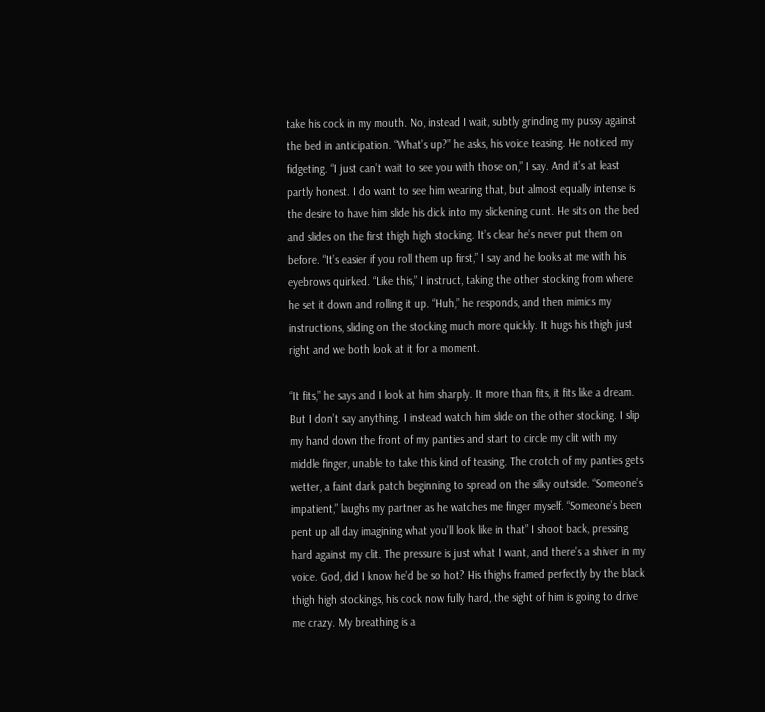take his cock in my mouth. No, instead I wait, subtly grinding my pussy against the bed in anticipation. “What’s up?” he asks, his voice teasing. He noticed my fidgeting. “I just can’t wait to see you with those on,” I say. And it’s at least partly honest. I do want to see him wearing that, but almost equally intense is the desire to have him slide his dick into my slickening cunt. He sits on the bed and slides on the first thigh high stocking. It’s clear he’s never put them on before. “It’s easier if you roll them up first,” I say and he looks at me with his eyebrows quirked. “Like this,” I instruct, taking the other stocking from where he set it down and rolling it up. “Huh,” he responds, and then mimics my instructions, sliding on the stocking much more quickly. It hugs his thigh just right and we both look at it for a moment.

“It fits,” he says and I look at him sharply. It more than fits, it fits like a dream. But I don’t say anything. I instead watch him slide on the other stocking. I slip my hand down the front of my panties and start to circle my clit with my middle finger, unable to take this kind of teasing. The crotch of my panties gets wetter, a faint dark patch beginning to spread on the silky outside. “Someone’s impatient,” laughs my partner as he watches me finger myself. “Someone’s been pent up all day imagining what you’ll look like in that” I shoot back, pressing hard against my clit. The pressure is just what I want, and there’s a shiver in my voice. God, did I know he’d be so hot? His thighs framed perfectly by the black thigh high stockings, his cock now fully hard, the sight of him is going to drive me crazy. My breathing is a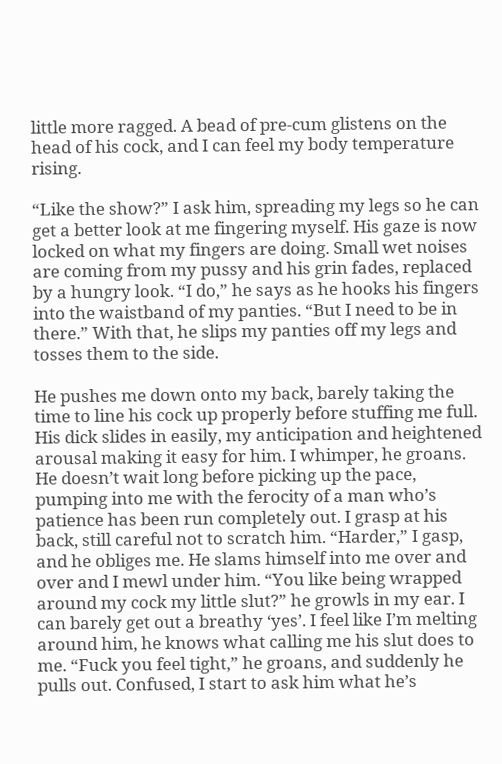little more ragged. A bead of pre-cum glistens on the head of his cock, and I can feel my body temperature rising.

“Like the show?” I ask him, spreading my legs so he can get a better look at me fingering myself. His gaze is now locked on what my fingers are doing. Small wet noises are coming from my pussy and his grin fades, replaced by a hungry look. “I do,” he says as he hooks his fingers into the waistband of my panties. “But I need to be in there.” With that, he slips my panties off my legs and tosses them to the side.

He pushes me down onto my back, barely taking the time to line his cock up properly before stuffing me full. His dick slides in easily, my anticipation and heightened arousal making it easy for him. I whimper, he groans. He doesn’t wait long before picking up the pace, pumping into me with the ferocity of a man who’s patience has been run completely out. I grasp at his back, still careful not to scratch him. “Harder,” I gasp, and he obliges me. He slams himself into me over and over and I mewl under him. “You like being wrapped around my cock my little slut?” he growls in my ear. I can barely get out a breathy ‘yes’. I feel like I’m melting around him, he knows what calling me his slut does to me. “Fuck you feel tight,” he groans, and suddenly he pulls out. Confused, I start to ask him what he’s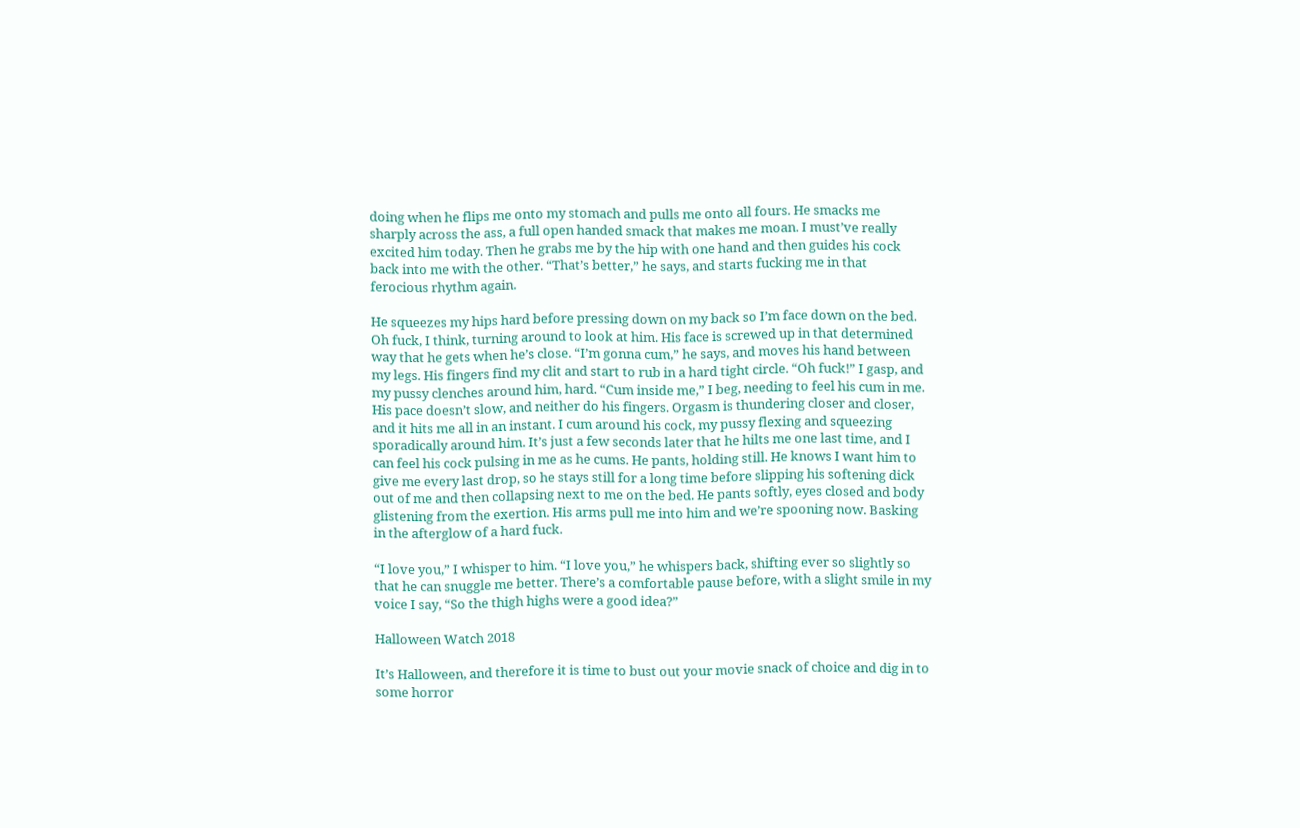doing when he flips me onto my stomach and pulls me onto all fours. He smacks me sharply across the ass, a full open handed smack that makes me moan. I must’ve really excited him today. Then he grabs me by the hip with one hand and then guides his cock back into me with the other. “That’s better,” he says, and starts fucking me in that ferocious rhythm again.

He squeezes my hips hard before pressing down on my back so I’m face down on the bed. Oh fuck, I think, turning around to look at him. His face is screwed up in that determined way that he gets when he’s close. “I’m gonna cum,” he says, and moves his hand between my legs. His fingers find my clit and start to rub in a hard tight circle. “Oh fuck!” I gasp, and my pussy clenches around him, hard. “Cum inside me,” I beg, needing to feel his cum in me. His pace doesn’t slow, and neither do his fingers. Orgasm is thundering closer and closer, and it hits me all in an instant. I cum around his cock, my pussy flexing and squeezing sporadically around him. It’s just a few seconds later that he hilts me one last time, and I can feel his cock pulsing in me as he cums. He pants, holding still. He knows I want him to give me every last drop, so he stays still for a long time before slipping his softening dick out of me and then collapsing next to me on the bed. He pants softly, eyes closed and body glistening from the exertion. His arms pull me into him and we’re spooning now. Basking in the afterglow of a hard fuck.

“I love you,” I whisper to him. “I love you,” he whispers back, shifting ever so slightly so that he can snuggle me better. There’s a comfortable pause before, with a slight smile in my voice I say, “So the thigh highs were a good idea?”

Halloween Watch 2018

It’s Halloween, and therefore it is time to bust out your movie snack of choice and dig in to some horror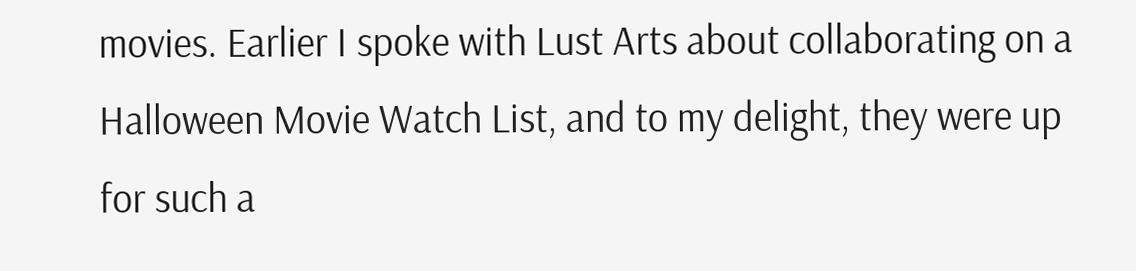movies. Earlier I spoke with Lust Arts about collaborating on a Halloween Movie Watch List, and to my delight, they were up for such a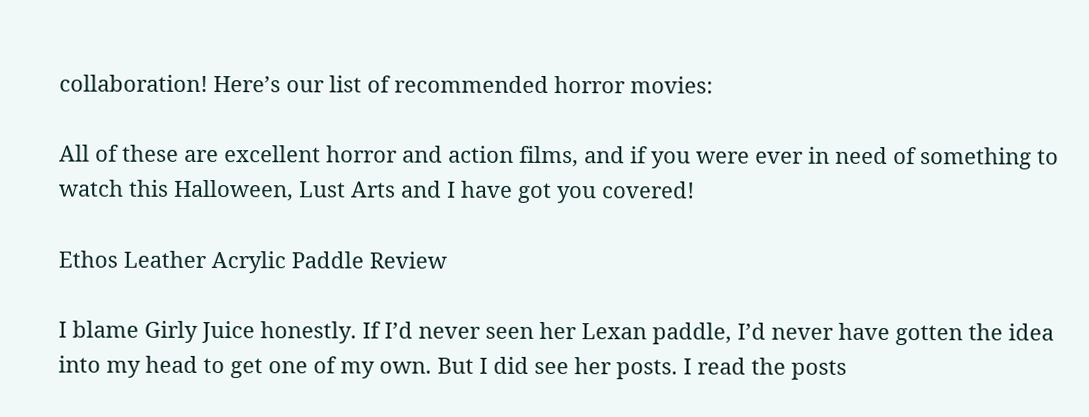collaboration! Here’s our list of recommended horror movies:

All of these are excellent horror and action films, and if you were ever in need of something to watch this Halloween, Lust Arts and I have got you covered!

Ethos Leather Acrylic Paddle Review

I blame Girly Juice honestly. If I’d never seen her Lexan paddle, I’d never have gotten the idea into my head to get one of my own. But I did see her posts. I read the posts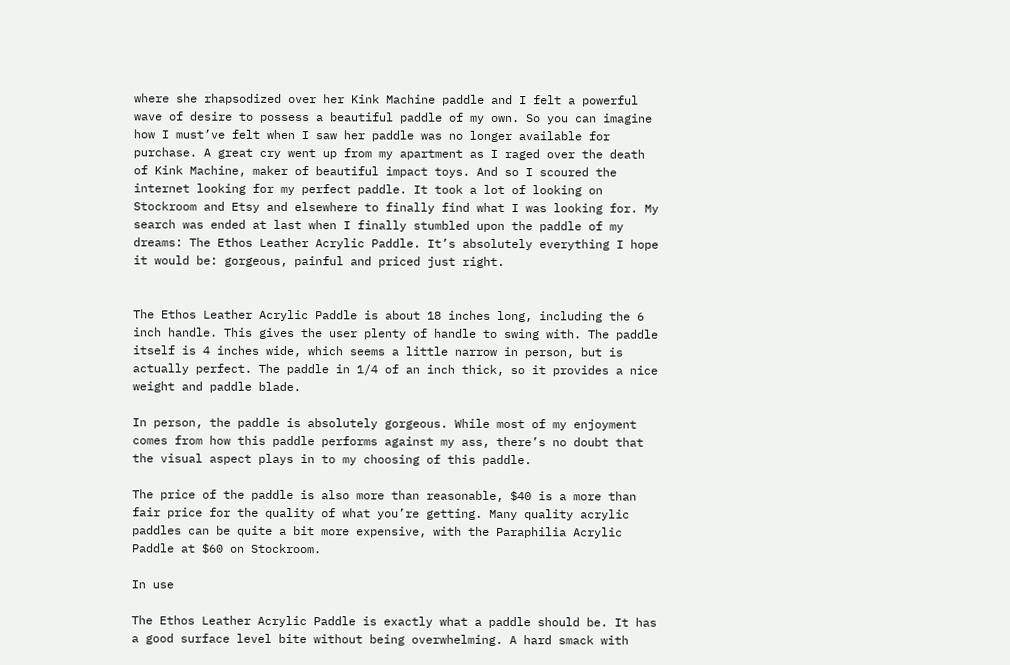where she rhapsodized over her Kink Machine paddle and I felt a powerful wave of desire to possess a beautiful paddle of my own. So you can imagine how I must’ve felt when I saw her paddle was no longer available for purchase. A great cry went up from my apartment as I raged over the death of Kink Machine, maker of beautiful impact toys. And so I scoured the internet looking for my perfect paddle. It took a lot of looking on Stockroom and Etsy and elsewhere to finally find what I was looking for. My search was ended at last when I finally stumbled upon the paddle of my dreams: The Ethos Leather Acrylic Paddle. It’s absolutely everything I hope it would be: gorgeous, painful and priced just right.


The Ethos Leather Acrylic Paddle is about 18 inches long, including the 6 inch handle. This gives the user plenty of handle to swing with. The paddle itself is 4 inches wide, which seems a little narrow in person, but is actually perfect. The paddle in 1/4 of an inch thick, so it provides a nice weight and paddle blade.

In person, the paddle is absolutely gorgeous. While most of my enjoyment comes from how this paddle performs against my ass, there’s no doubt that the visual aspect plays in to my choosing of this paddle.

The price of the paddle is also more than reasonable, $40 is a more than fair price for the quality of what you’re getting. Many quality acrylic paddles can be quite a bit more expensive, with the Paraphilia Acrylic Paddle at $60 on Stockroom.

In use

The Ethos Leather Acrylic Paddle is exactly what a paddle should be. It has a good surface level bite without being overwhelming. A hard smack with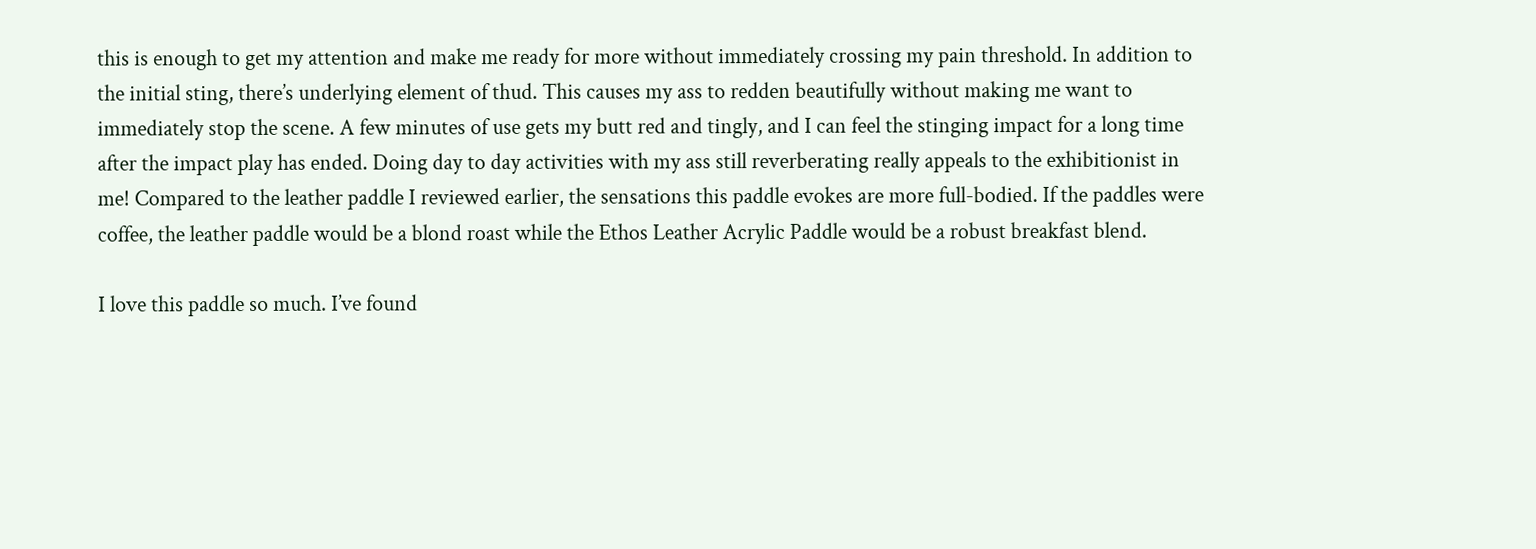this is enough to get my attention and make me ready for more without immediately crossing my pain threshold. In addition to the initial sting, there’s underlying element of thud. This causes my ass to redden beautifully without making me want to immediately stop the scene. A few minutes of use gets my butt red and tingly, and I can feel the stinging impact for a long time after the impact play has ended. Doing day to day activities with my ass still reverberating really appeals to the exhibitionist in me! Compared to the leather paddle I reviewed earlier, the sensations this paddle evokes are more full-bodied. If the paddles were coffee, the leather paddle would be a blond roast while the Ethos Leather Acrylic Paddle would be a robust breakfast blend.

I love this paddle so much. I’ve found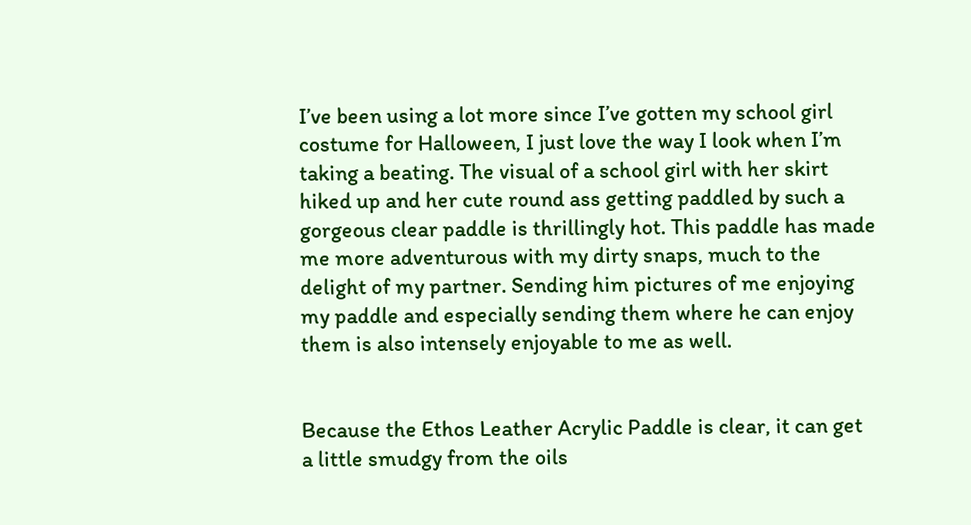I’ve been using a lot more since I’ve gotten my school girl costume for Halloween, I just love the way I look when I’m taking a beating. The visual of a school girl with her skirt hiked up and her cute round ass getting paddled by such a gorgeous clear paddle is thrillingly hot. This paddle has made me more adventurous with my dirty snaps, much to the delight of my partner. Sending him pictures of me enjoying my paddle and especially sending them where he can enjoy them is also intensely enjoyable to me as well.


Because the Ethos Leather Acrylic Paddle is clear, it can get a little smudgy from the oils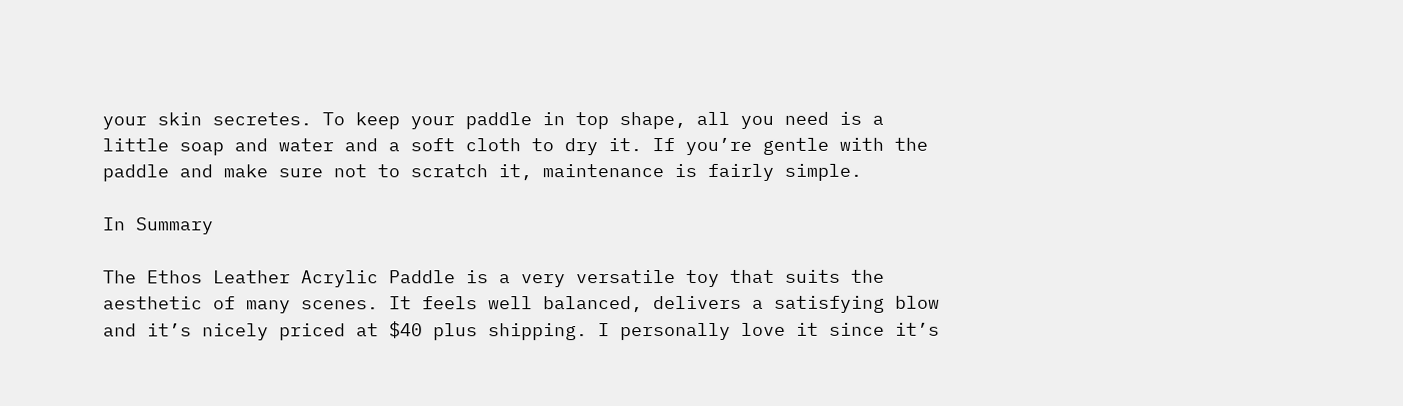your skin secretes. To keep your paddle in top shape, all you need is a little soap and water and a soft cloth to dry it. If you’re gentle with the paddle and make sure not to scratch it, maintenance is fairly simple.

In Summary

The Ethos Leather Acrylic Paddle is a very versatile toy that suits the aesthetic of many scenes. It feels well balanced, delivers a satisfying blow and it’s nicely priced at $40 plus shipping. I personally love it since it’s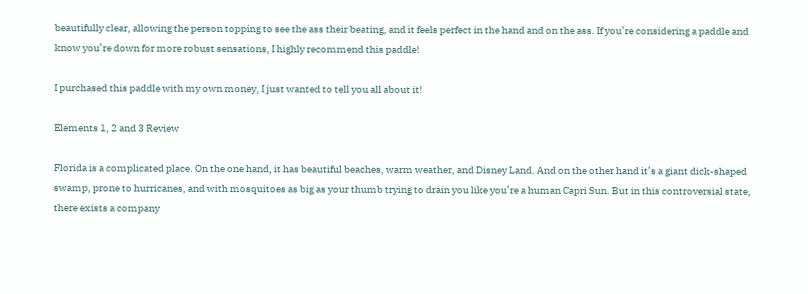beautifully clear, allowing the person topping to see the ass their beating, and it feels perfect in the hand and on the ass. If you’re considering a paddle and know you’re down for more robust sensations, I highly recommend this paddle!

I purchased this paddle with my own money, I just wanted to tell you all about it!

Elements 1, 2 and 3 Review

Florida is a complicated place. On the one hand, it has beautiful beaches, warm weather, and Disney Land. And on the other hand it’s a giant dick-shaped swamp, prone to hurricanes, and with mosquitoes as big as your thumb trying to drain you like you’re a human Capri Sun. But in this controversial state, there exists a company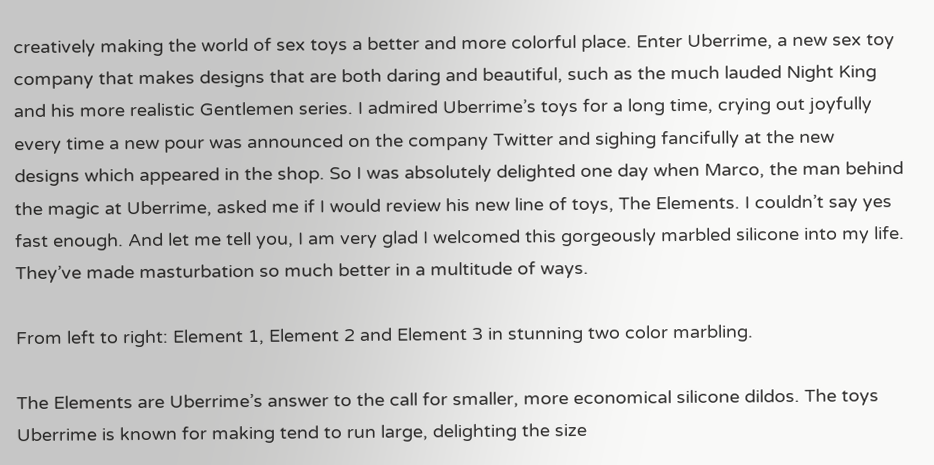creatively making the world of sex toys a better and more colorful place. Enter Uberrime, a new sex toy company that makes designs that are both daring and beautiful, such as the much lauded Night King and his more realistic Gentlemen series. I admired Uberrime’s toys for a long time, crying out joyfully every time a new pour was announced on the company Twitter and sighing fancifully at the new designs which appeared in the shop. So I was absolutely delighted one day when Marco, the man behind the magic at Uberrime, asked me if I would review his new line of toys, The Elements. I couldn’t say yes fast enough. And let me tell you, I am very glad I welcomed this gorgeously marbled silicone into my life. They’ve made masturbation so much better in a multitude of ways.

From left to right: Element 1, Element 2 and Element 3 in stunning two color marbling.

The Elements are Uberrime’s answer to the call for smaller, more economical silicone dildos. The toys Uberrime is known for making tend to run large, delighting the size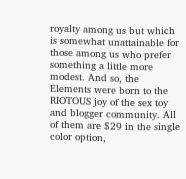royalty among us but which is somewhat unattainable for those among us who prefer something a little more modest. And so, the Elements were born to the RIOTOUS joy of the sex toy and blogger community. All of them are $29 in the single color option,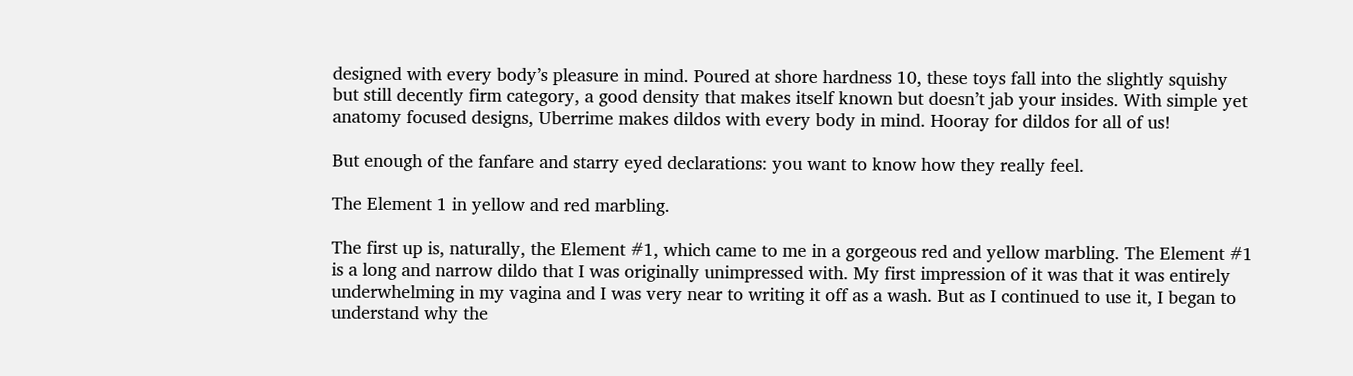designed with every body’s pleasure in mind. Poured at shore hardness 10, these toys fall into the slightly squishy but still decently firm category, a good density that makes itself known but doesn’t jab your insides. With simple yet anatomy focused designs, Uberrime makes dildos with every body in mind. Hooray for dildos for all of us!

But enough of the fanfare and starry eyed declarations: you want to know how they really feel.

The Element 1 in yellow and red marbling.

The first up is, naturally, the Element #1, which came to me in a gorgeous red and yellow marbling. The Element #1 is a long and narrow dildo that I was originally unimpressed with. My first impression of it was that it was entirely underwhelming in my vagina and I was very near to writing it off as a wash. But as I continued to use it, I began to understand why the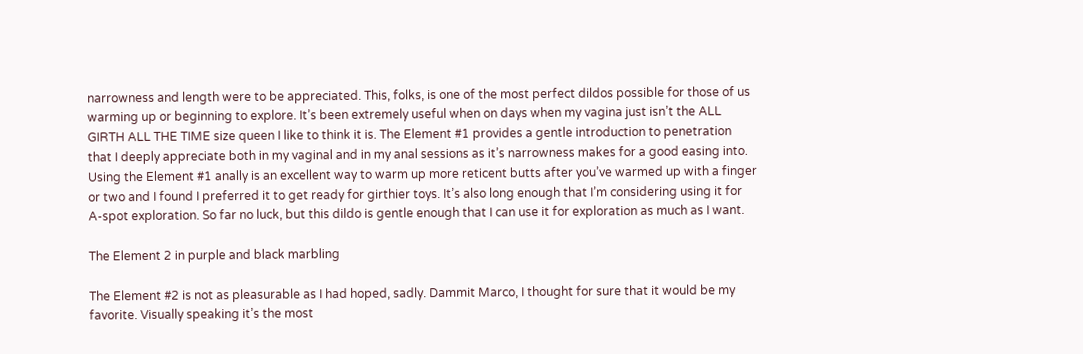narrowness and length were to be appreciated. This, folks, is one of the most perfect dildos possible for those of us warming up or beginning to explore. It’s been extremely useful when on days when my vagina just isn’t the ALL GIRTH ALL THE TIME size queen I like to think it is. The Element #1 provides a gentle introduction to penetration that I deeply appreciate both in my vaginal and in my anal sessions as it’s narrowness makes for a good easing into. Using the Element #1 anally is an excellent way to warm up more reticent butts after you’ve warmed up with a finger or two and I found I preferred it to get ready for girthier toys. It’s also long enough that I’m considering using it for A-spot exploration. So far no luck, but this dildo is gentle enough that I can use it for exploration as much as I want.

The Element 2 in purple and black marbling

The Element #2 is not as pleasurable as I had hoped, sadly. Dammit Marco, I thought for sure that it would be my favorite. Visually speaking it’s the most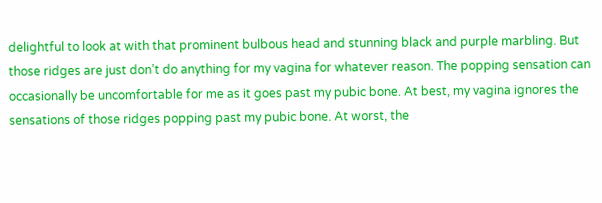delightful to look at with that prominent bulbous head and stunning black and purple marbling. But those ridges are just don’t do anything for my vagina for whatever reason. The popping sensation can occasionally be uncomfortable for me as it goes past my pubic bone. At best, my vagina ignores the sensations of those ridges popping past my pubic bone. At worst, the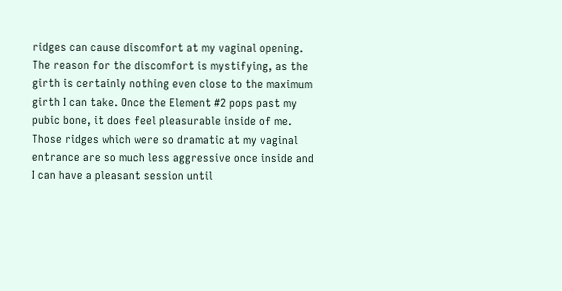ridges can cause discomfort at my vaginal opening. The reason for the discomfort is mystifying, as the girth is certainly nothing even close to the maximum girth I can take. Once the Element #2 pops past my pubic bone, it does feel pleasurable inside of me. Those ridges which were so dramatic at my vaginal entrance are so much less aggressive once inside and I can have a pleasant session until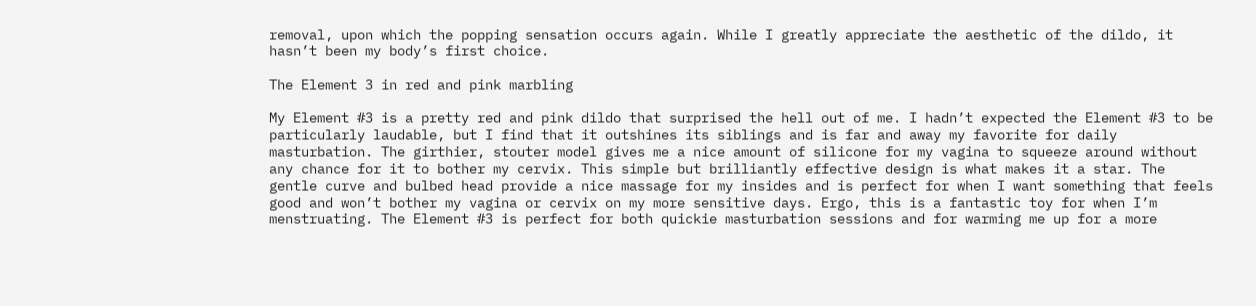removal, upon which the popping sensation occurs again. While I greatly appreciate the aesthetic of the dildo, it hasn’t been my body’s first choice.

The Element 3 in red and pink marbling

My Element #3 is a pretty red and pink dildo that surprised the hell out of me. I hadn’t expected the Element #3 to be particularly laudable, but I find that it outshines its siblings and is far and away my favorite for daily masturbation. The girthier, stouter model gives me a nice amount of silicone for my vagina to squeeze around without any chance for it to bother my cervix. This simple but brilliantly effective design is what makes it a star. The gentle curve and bulbed head provide a nice massage for my insides and is perfect for when I want something that feels good and won’t bother my vagina or cervix on my more sensitive days. Ergo, this is a fantastic toy for when I’m menstruating. The Element #3 is perfect for both quickie masturbation sessions and for warming me up for a more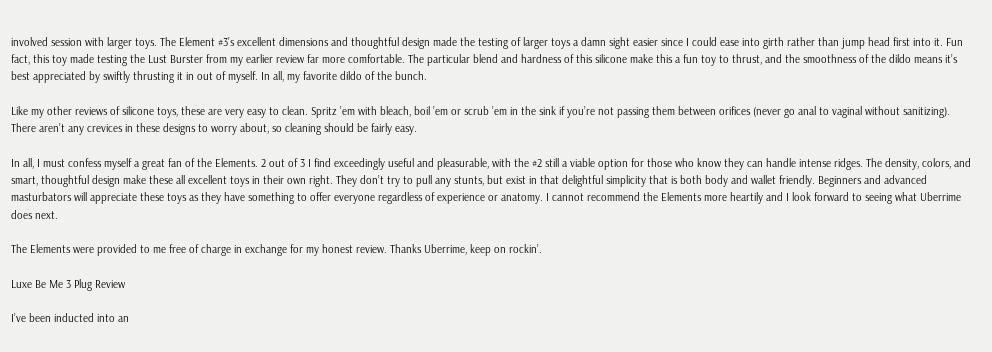involved session with larger toys. The Element #3’s excellent dimensions and thoughtful design made the testing of larger toys a damn sight easier since I could ease into girth rather than jump head first into it. Fun fact, this toy made testing the Lust Burster from my earlier review far more comfortable. The particular blend and hardness of this silicone make this a fun toy to thrust, and the smoothness of the dildo means it’s best appreciated by swiftly thrusting it in out of myself. In all, my favorite dildo of the bunch.

Like my other reviews of silicone toys, these are very easy to clean. Spritz ’em with bleach, boil ’em or scrub ’em in the sink if you’re not passing them between orifices (never go anal to vaginal without sanitizing). There aren’t any crevices in these designs to worry about, so cleaning should be fairly easy.

In all, I must confess myself a great fan of the Elements. 2 out of 3 I find exceedingly useful and pleasurable, with the #2 still a viable option for those who know they can handle intense ridges. The density, colors, and smart, thoughtful design make these all excellent toys in their own right. They don’t try to pull any stunts, but exist in that delightful simplicity that is both body and wallet friendly. Beginners and advanced masturbators will appreciate these toys as they have something to offer everyone regardless of experience or anatomy. I cannot recommend the Elements more heartily and I look forward to seeing what Uberrime does next.

The Elements were provided to me free of charge in exchange for my honest review. Thanks Uberrime, keep on rockin’.

Luxe Be Me 3 Plug Review

I’ve been inducted into an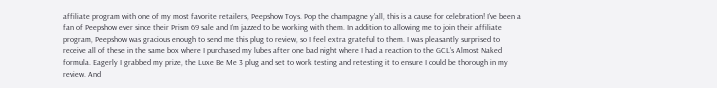affiliate program with one of my most favorite retailers, Peepshow Toys. Pop the champagne y’all, this is a cause for celebration! I’ve been a fan of Peepshow ever since their Prism 69 sale and I’m jazzed to be working with them. In addition to allowing me to join their affiliate program, Peepshow was gracious enough to send me this plug to review, so I feel extra grateful to them. I was pleasantly surprised to receive all of these in the same box where I purchased my lubes after one bad night where I had a reaction to the GCL’s Almost Naked formula. Eagerly I grabbed my prize, the Luxe Be Me 3 plug and set to work testing and retesting it to ensure I could be thorough in my review. And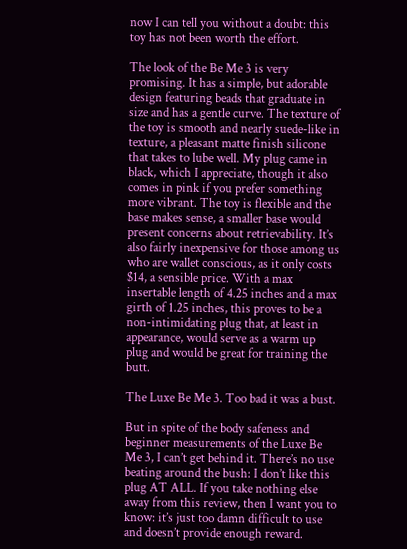now I can tell you without a doubt: this toy has not been worth the effort.

The look of the Be Me 3 is very promising. It has a simple, but adorable design featuring beads that graduate in size and has a gentle curve. The texture of the toy is smooth and nearly suede-like in texture, a pleasant matte finish silicone that takes to lube well. My plug came in black, which I appreciate, though it also comes in pink if you prefer something more vibrant. The toy is flexible and the base makes sense, a smaller base would present concerns about retrievability. It’s also fairly inexpensive for those among us who are wallet conscious, as it only costs $14, a sensible price. With a max insertable length of 4.25 inches and a max girth of 1.25 inches, this proves to be a non-intimidating plug that, at least in appearance, would serve as a warm up plug and would be great for training the butt.

The Luxe Be Me 3. Too bad it was a bust.

But in spite of the body safeness and beginner measurements of the Luxe Be Me 3, I can’t get behind it. There’s no use beating around the bush: I don’t like this plug AT ALL. If you take nothing else away from this review, then I want you to know: it’s just too damn difficult to use and doesn’t provide enough reward.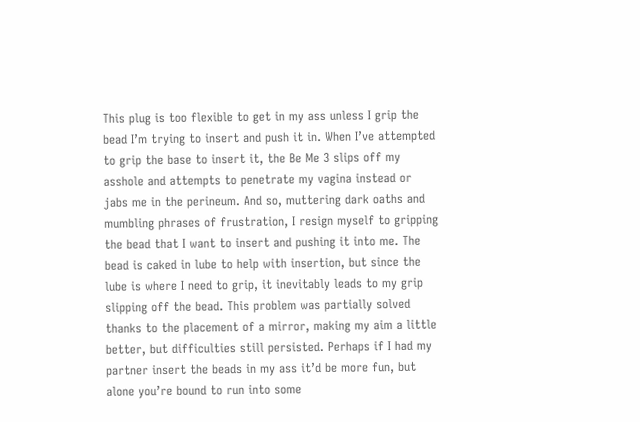This plug is too flexible to get in my ass unless I grip the bead I’m trying to insert and push it in. When I’ve attempted to grip the base to insert it, the Be Me 3 slips off my asshole and attempts to penetrate my vagina instead or jabs me in the perineum. And so, muttering dark oaths and mumbling phrases of frustration, I resign myself to gripping the bead that I want to insert and pushing it into me. The bead is caked in lube to help with insertion, but since the lube is where I need to grip, it inevitably leads to my grip slipping off the bead. This problem was partially solved thanks to the placement of a mirror, making my aim a little better, but difficulties still persisted. Perhaps if I had my partner insert the beads in my ass it’d be more fun, but alone you’re bound to run into some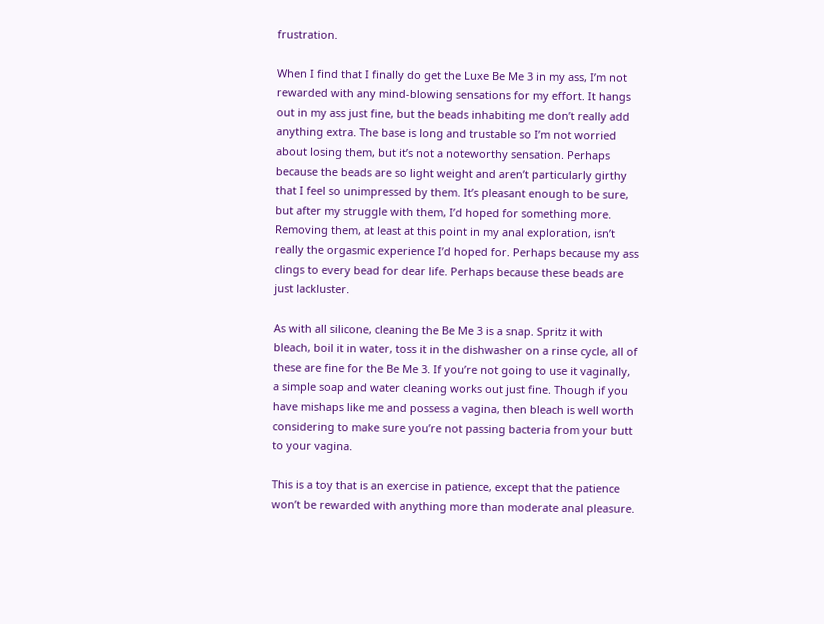frustration.

When I find that I finally do get the Luxe Be Me 3 in my ass, I’m not rewarded with any mind-blowing sensations for my effort. It hangs out in my ass just fine, but the beads inhabiting me don’t really add anything extra. The base is long and trustable so I’m not worried about losing them, but it’s not a noteworthy sensation. Perhaps because the beads are so light weight and aren’t particularly girthy that I feel so unimpressed by them. It’s pleasant enough to be sure, but after my struggle with them, I’d hoped for something more. Removing them, at least at this point in my anal exploration, isn’t really the orgasmic experience I’d hoped for. Perhaps because my ass clings to every bead for dear life. Perhaps because these beads are just lackluster.

As with all silicone, cleaning the Be Me 3 is a snap. Spritz it with bleach, boil it in water, toss it in the dishwasher on a rinse cycle, all of these are fine for the Be Me 3. If you’re not going to use it vaginally, a simple soap and water cleaning works out just fine. Though if you have mishaps like me and possess a vagina, then bleach is well worth considering to make sure you’re not passing bacteria from your butt to your vagina.

This is a toy that is an exercise in patience, except that the patience won’t be rewarded with anything more than moderate anal pleasure.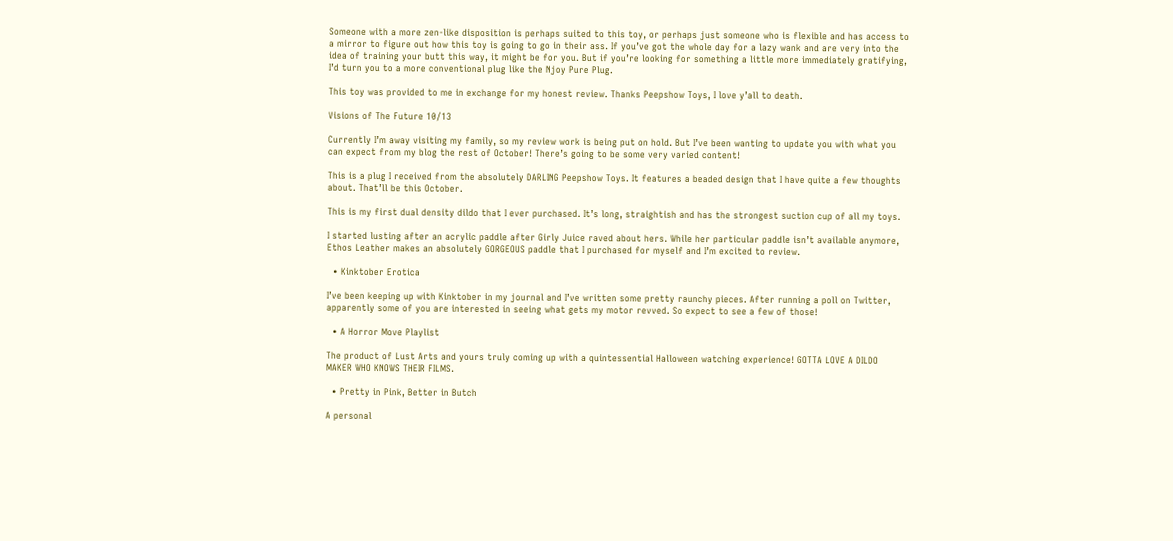Someone with a more zen-like disposition is perhaps suited to this toy, or perhaps just someone who is flexible and has access to a mirror to figure out how this toy is going to go in their ass. If you’ve got the whole day for a lazy wank and are very into the idea of training your butt this way, it might be for you. But if you’re looking for something a little more immediately gratifying, I’d turn you to a more conventional plug like the Njoy Pure Plug.

This toy was provided to me in exchange for my honest review. Thanks Peepshow Toys, I love y’all to death.

Visions of The Future 10/13

Currently I’m away visiting my family, so my review work is being put on hold. But I’ve been wanting to update you with what you can expect from my blog the rest of October! There’s going to be some very varied content!

This is a plug I received from the absolutely DARLING Peepshow Toys. It features a beaded design that I have quite a few thoughts about. That’ll be this October.

This is my first dual density dildo that I ever purchased. It’s long, straightish and has the strongest suction cup of all my toys.

I started lusting after an acrylic paddle after Girly Juice raved about hers. While her particular paddle isn’t available anymore, Ethos Leather makes an absolutely GORGEOUS paddle that I purchased for myself and I’m excited to review.

  • Kinktober Erotica

I’ve been keeping up with Kinktober in my journal and I’ve written some pretty raunchy pieces. After running a poll on Twitter, apparently some of you are interested in seeing what gets my motor revved. So expect to see a few of those!

  • A Horror Move Playlist

The product of Lust Arts and yours truly coming up with a quintessential Halloween watching experience! GOTTA LOVE A DILDO MAKER WHO KNOWS THEIR FILMS.

  • Pretty in Pink, Better in Butch

A personal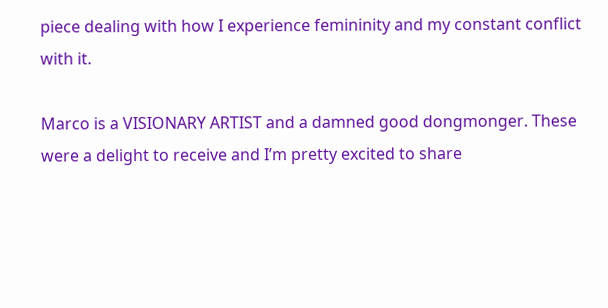piece dealing with how I experience femininity and my constant conflict with it.

Marco is a VISIONARY ARTIST and a damned good dongmonger. These were a delight to receive and I’m pretty excited to share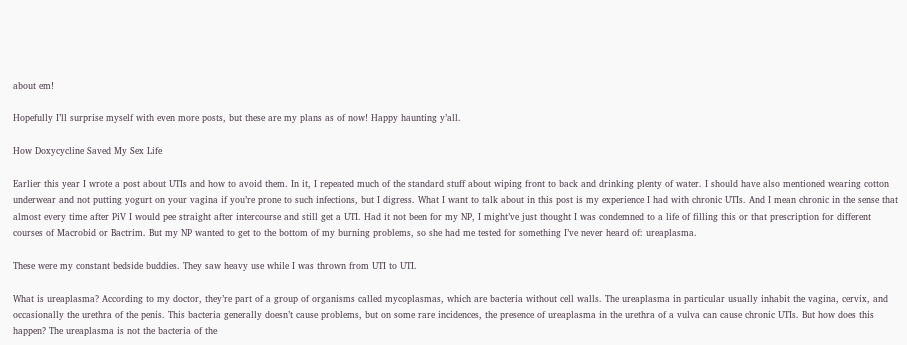about em!

Hopefully I’ll surprise myself with even more posts, but these are my plans as of now! Happy haunting y’all.

How Doxycycline Saved My Sex Life

Earlier this year I wrote a post about UTIs and how to avoid them. In it, I repeated much of the standard stuff about wiping front to back and drinking plenty of water. I should have also mentioned wearing cotton underwear and not putting yogurt on your vagina if you’re prone to such infections, but I digress. What I want to talk about in this post is my experience I had with chronic UTIs. And I mean chronic in the sense that almost every time after PiV I would pee straight after intercourse and still get a UTI. Had it not been for my NP, I might’ve just thought I was condemned to a life of filling this or that prescription for different courses of Macrobid or Bactrim. But my NP wanted to get to the bottom of my burning problems, so she had me tested for something I’ve never heard of: ureaplasma.

These were my constant bedside buddies. They saw heavy use while I was thrown from UTI to UTI.

What is ureaplasma? According to my doctor, they’re part of a group of organisms called mycoplasmas, which are bacteria without cell walls. The ureaplasma in particular usually inhabit the vagina, cervix, and occasionally the urethra of the penis. This bacteria generally doesn’t cause problems, but on some rare incidences, the presence of ureaplasma in the urethra of a vulva can cause chronic UTIs. But how does this happen? The ureaplasma is not the bacteria of the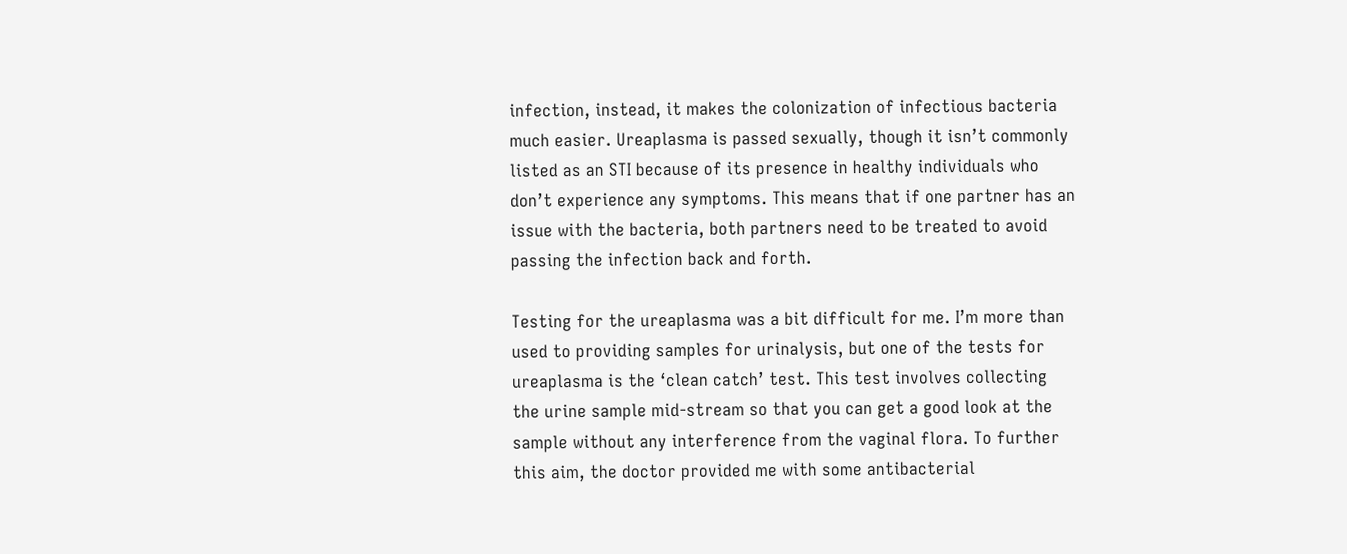infection, instead, it makes the colonization of infectious bacteria much easier. Ureaplasma is passed sexually, though it isn’t commonly listed as an STI because of its presence in healthy individuals who don’t experience any symptoms. This means that if one partner has an issue with the bacteria, both partners need to be treated to avoid passing the infection back and forth.

Testing for the ureaplasma was a bit difficult for me. I’m more than used to providing samples for urinalysis, but one of the tests for ureaplasma is the ‘clean catch’ test. This test involves collecting the urine sample mid-stream so that you can get a good look at the sample without any interference from the vaginal flora. To further this aim, the doctor provided me with some antibacterial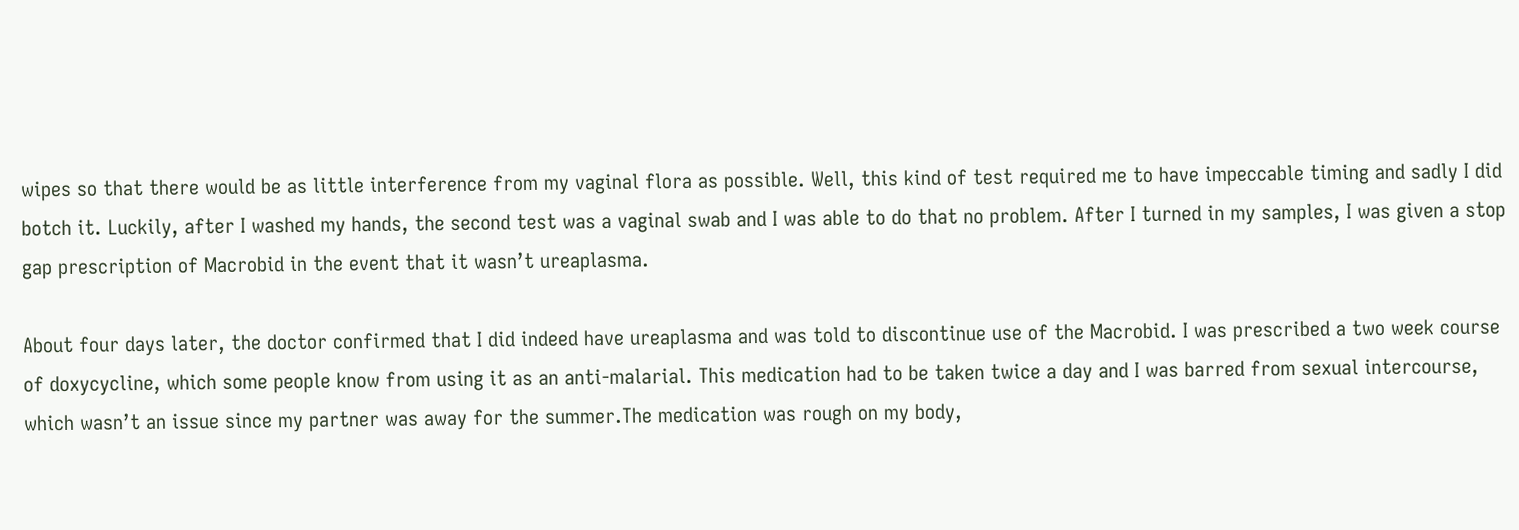wipes so that there would be as little interference from my vaginal flora as possible. Well, this kind of test required me to have impeccable timing and sadly I did botch it. Luckily, after I washed my hands, the second test was a vaginal swab and I was able to do that no problem. After I turned in my samples, I was given a stop gap prescription of Macrobid in the event that it wasn’t ureaplasma.

About four days later, the doctor confirmed that I did indeed have ureaplasma and was told to discontinue use of the Macrobid. I was prescribed a two week course of doxycycline, which some people know from using it as an anti-malarial. This medication had to be taken twice a day and I was barred from sexual intercourse, which wasn’t an issue since my partner was away for the summer.The medication was rough on my body,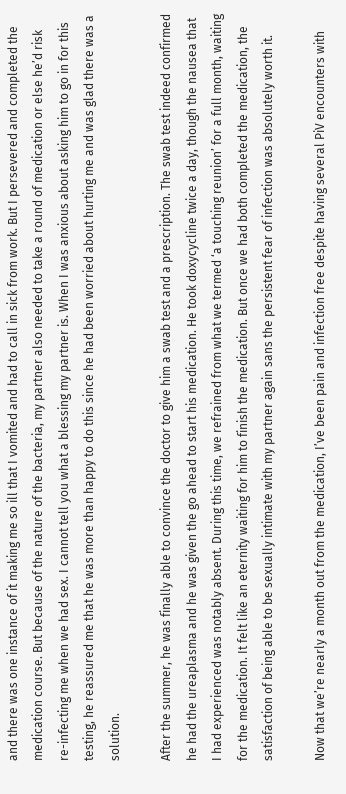and there was one instance of it making me so ill that I vomited and had to call in sick from work. But I persevered and completed the medication course. But because of the nature of the bacteria, my partner also needed to take a round of medication or else he’d risk re-infecting me when we had sex. I cannot tell you what a blessing my partner is. When I was anxious about asking him to go in for this testing, he reassured me that he was more than happy to do this since he had been worried about hurting me and was glad there was a solution.

After the summer, he was finally able to convince the doctor to give him a swab test and a prescription. The swab test indeed confirmed he had the ureaplasma and he was given the go ahead to start his medication. He took doxycycline twice a day, though the nausea that I had experienced was notably absent. During this time, we refrained from what we termed ‘a touching reunion’ for a full month, waiting for the medication. It felt like an eternity waiting for him to finish the medication. But once we had both completed the medication, the satisfaction of being able to be sexually intimate with my partner again sans the persistent fear of infection was absolutely worth it.

Now that we’re nearly a month out from the medication, I’ve been pain and infection free despite having several PiV encounters with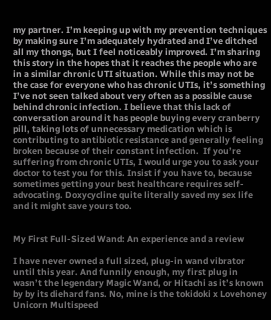my partner. I’m keeping up with my prevention techniques by making sure I’m adequately hydrated and I’ve ditched all my thongs, but I feel noticeably improved. I’m sharing this story in the hopes that it reaches the people who are in a similar chronic UTI situation. While this may not be the case for everyone who has chronic UTIs, it’s something I’ve not seen talked about very often as a possible cause behind chronic infection. I believe that this lack of conversation around it has people buying every cranberry pill, taking lots of unnecessary medication which is contributing to antibiotic resistance and generally feeling broken because of their constant infection.  If you’re suffering from chronic UTIs, I would urge you to ask your doctor to test you for this. Insist if you have to, because sometimes getting your best healthcare requires self-advocating. Doxycycline quite literally saved my sex life and it might save yours too.


My First Full-Sized Wand: An experience and a review

I have never owned a full sized, plug-in wand vibrator until this year. And funnily enough, my first plug in wasn’t the legendary Magic Wand, or Hitachi as it’s known by by its diehard fans. No, mine is the tokidoki x Lovehoney Unicorn Multispeed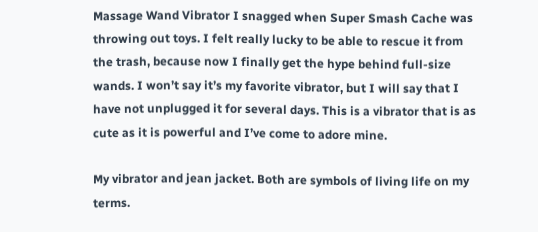Massage Wand Vibrator I snagged when Super Smash Cache was throwing out toys. I felt really lucky to be able to rescue it from the trash, because now I finally get the hype behind full-size wands. I won’t say it’s my favorite vibrator, but I will say that I have not unplugged it for several days. This is a vibrator that is as cute as it is powerful and I’ve come to adore mine.

My vibrator and jean jacket. Both are symbols of living life on my terms.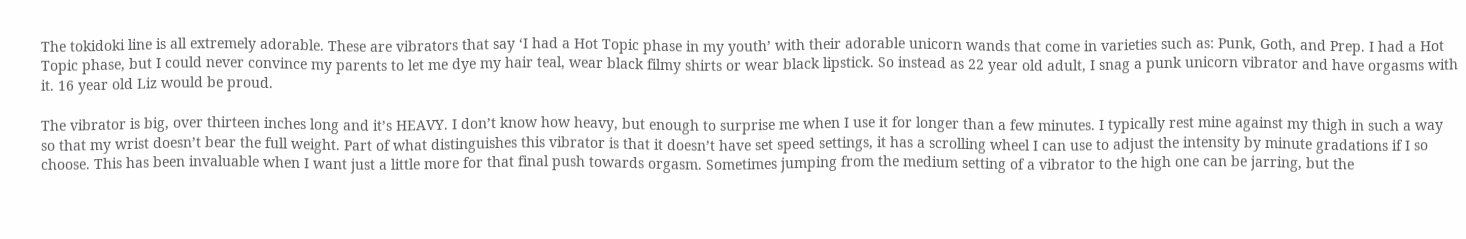The tokidoki line is all extremely adorable. These are vibrators that say ‘I had a Hot Topic phase in my youth’ with their adorable unicorn wands that come in varieties such as: Punk, Goth, and Prep. I had a Hot Topic phase, but I could never convince my parents to let me dye my hair teal, wear black filmy shirts or wear black lipstick. So instead as 22 year old adult, I snag a punk unicorn vibrator and have orgasms with it. 16 year old Liz would be proud.

The vibrator is big, over thirteen inches long and it’s HEAVY. I don’t know how heavy, but enough to surprise me when I use it for longer than a few minutes. I typically rest mine against my thigh in such a way so that my wrist doesn’t bear the full weight. Part of what distinguishes this vibrator is that it doesn’t have set speed settings, it has a scrolling wheel I can use to adjust the intensity by minute gradations if I so choose. This has been invaluable when I want just a little more for that final push towards orgasm. Sometimes jumping from the medium setting of a vibrator to the high one can be jarring, but the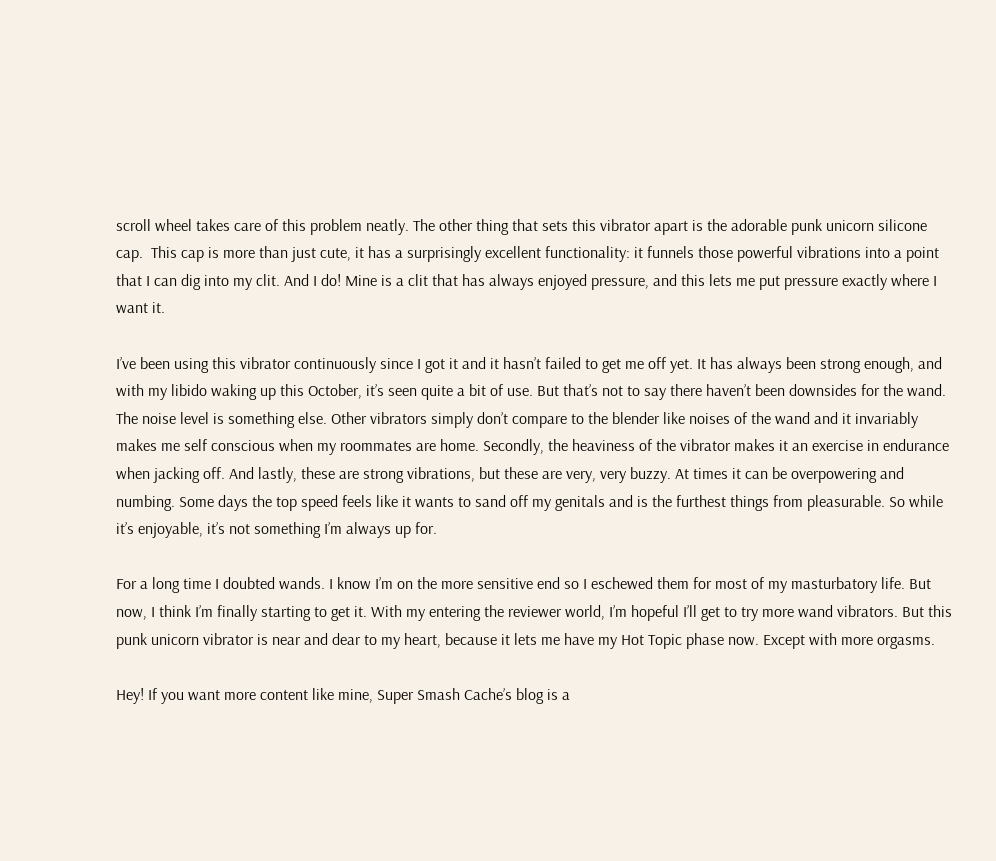scroll wheel takes care of this problem neatly. The other thing that sets this vibrator apart is the adorable punk unicorn silicone cap.  This cap is more than just cute, it has a surprisingly excellent functionality: it funnels those powerful vibrations into a point that I can dig into my clit. And I do! Mine is a clit that has always enjoyed pressure, and this lets me put pressure exactly where I want it.

I’ve been using this vibrator continuously since I got it and it hasn’t failed to get me off yet. It has always been strong enough, and with my libido waking up this October, it’s seen quite a bit of use. But that’s not to say there haven’t been downsides for the wand. The noise level is something else. Other vibrators simply don’t compare to the blender like noises of the wand and it invariably makes me self conscious when my roommates are home. Secondly, the heaviness of the vibrator makes it an exercise in endurance when jacking off. And lastly, these are strong vibrations, but these are very, very buzzy. At times it can be overpowering and numbing. Some days the top speed feels like it wants to sand off my genitals and is the furthest things from pleasurable. So while it’s enjoyable, it’s not something I’m always up for.

For a long time I doubted wands. I know I’m on the more sensitive end so I eschewed them for most of my masturbatory life. But now, I think I’m finally starting to get it. With my entering the reviewer world, I’m hopeful I’ll get to try more wand vibrators. But this punk unicorn vibrator is near and dear to my heart, because it lets me have my Hot Topic phase now. Except with more orgasms.

Hey! If you want more content like mine, Super Smash Cache’s blog is a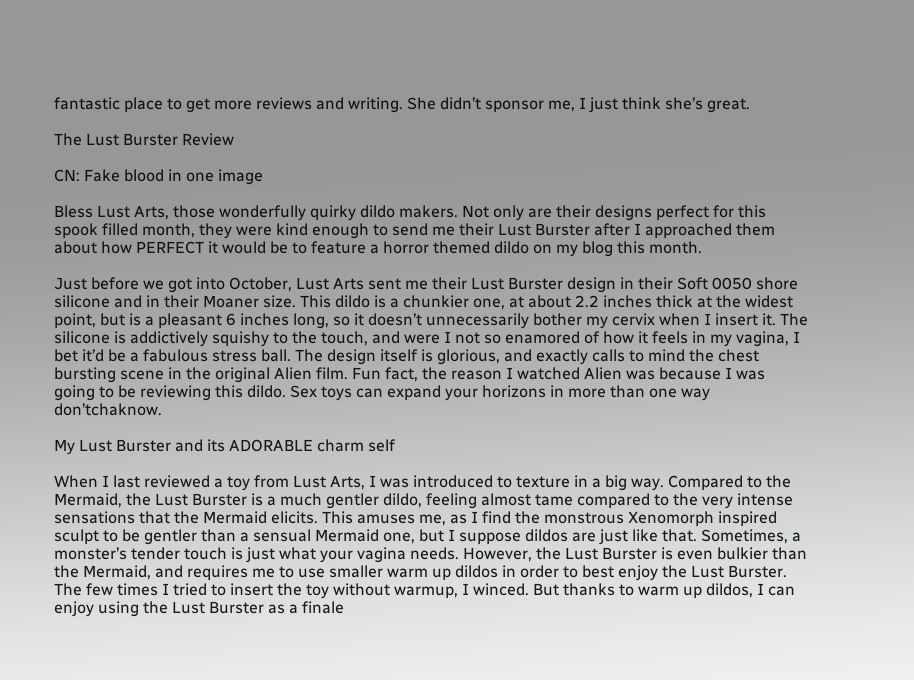fantastic place to get more reviews and writing. She didn’t sponsor me, I just think she’s great.

The Lust Burster Review

CN: Fake blood in one image

Bless Lust Arts, those wonderfully quirky dildo makers. Not only are their designs perfect for this spook filled month, they were kind enough to send me their Lust Burster after I approached them about how PERFECT it would be to feature a horror themed dildo on my blog this month.

Just before we got into October, Lust Arts sent me their Lust Burster design in their Soft 0050 shore silicone and in their Moaner size. This dildo is a chunkier one, at about 2.2 inches thick at the widest point, but is a pleasant 6 inches long, so it doesn’t unnecessarily bother my cervix when I insert it. The silicone is addictively squishy to the touch, and were I not so enamored of how it feels in my vagina, I bet it’d be a fabulous stress ball. The design itself is glorious, and exactly calls to mind the chest bursting scene in the original Alien film. Fun fact, the reason I watched Alien was because I was going to be reviewing this dildo. Sex toys can expand your horizons in more than one way don’tchaknow.

My Lust Burster and its ADORABLE charm self

When I last reviewed a toy from Lust Arts, I was introduced to texture in a big way. Compared to the Mermaid, the Lust Burster is a much gentler dildo, feeling almost tame compared to the very intense sensations that the Mermaid elicits. This amuses me, as I find the monstrous Xenomorph inspired sculpt to be gentler than a sensual Mermaid one, but I suppose dildos are just like that. Sometimes, a monster’s tender touch is just what your vagina needs. However, the Lust Burster is even bulkier than the Mermaid, and requires me to use smaller warm up dildos in order to best enjoy the Lust Burster. The few times I tried to insert the toy without warmup, I winced. But thanks to warm up dildos, I can enjoy using the Lust Burster as a finale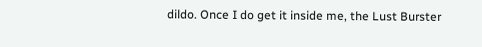dildo. Once I do get it inside me, the Lust Burster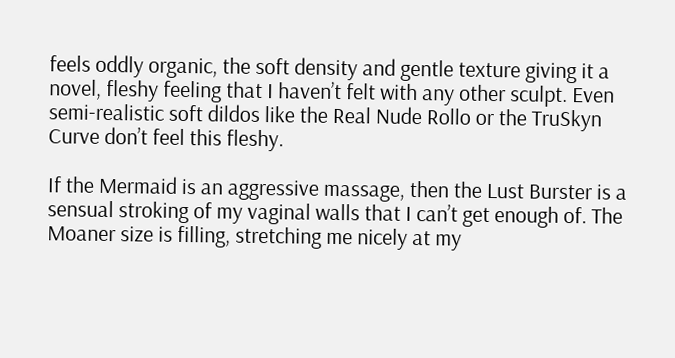feels oddly organic, the soft density and gentle texture giving it a novel, fleshy feeling that I haven’t felt with any other sculpt. Even semi-realistic soft dildos like the Real Nude Rollo or the TruSkyn Curve don’t feel this fleshy.

If the Mermaid is an aggressive massage, then the Lust Burster is a sensual stroking of my vaginal walls that I can’t get enough of. The Moaner size is filling, stretching me nicely at my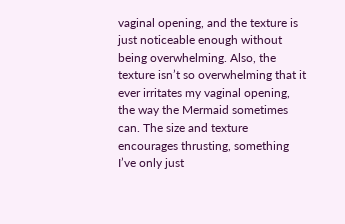vaginal opening, and the texture is just noticeable enough without being overwhelming. Also, the texture isn’t so overwhelming that it ever irritates my vaginal opening, the way the Mermaid sometimes can. The size and texture encourages thrusting, something I’ve only just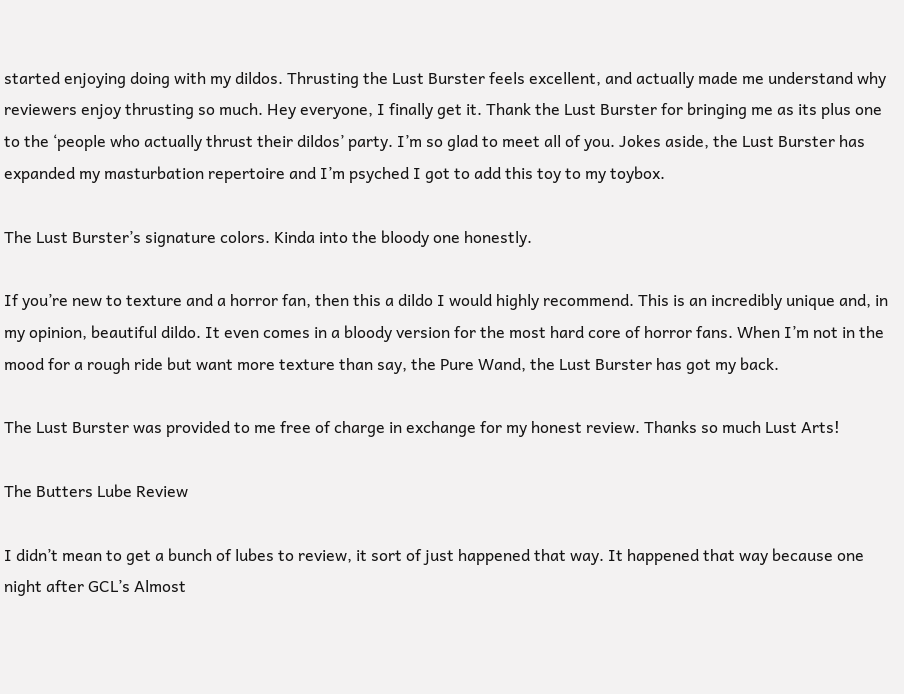started enjoying doing with my dildos. Thrusting the Lust Burster feels excellent, and actually made me understand why reviewers enjoy thrusting so much. Hey everyone, I finally get it. Thank the Lust Burster for bringing me as its plus one to the ‘people who actually thrust their dildos’ party. I’m so glad to meet all of you. Jokes aside, the Lust Burster has expanded my masturbation repertoire and I’m psyched I got to add this toy to my toybox.

The Lust Burster’s signature colors. Kinda into the bloody one honestly.

If you’re new to texture and a horror fan, then this a dildo I would highly recommend. This is an incredibly unique and, in my opinion, beautiful dildo. It even comes in a bloody version for the most hard core of horror fans. When I’m not in the mood for a rough ride but want more texture than say, the Pure Wand, the Lust Burster has got my back.

The Lust Burster was provided to me free of charge in exchange for my honest review. Thanks so much Lust Arts!

The Butters Lube Review

I didn’t mean to get a bunch of lubes to review, it sort of just happened that way. It happened that way because one night after GCL’s Almost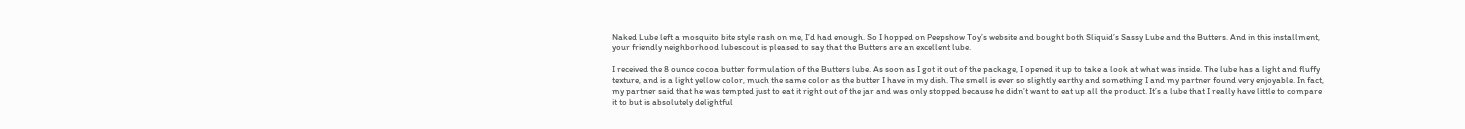Naked Lube left a mosquito bite style rash on me, I’d had enough. So I hopped on Peepshow Toy’s website and bought both Sliquid’s Sassy Lube and the Butters. And in this installment, your friendly neighborhood lubescout is pleased to say that the Butters are an excellent lube.

I received the 8 ounce cocoa butter formulation of the Butters lube. As soon as I got it out of the package, I opened it up to take a look at what was inside. The lube has a light and fluffy texture, and is a light yellow color, much the same color as the butter I have in my dish. The smell is ever so slightly earthy and something I and my partner found very enjoyable. In fact, my partner said that he was tempted just to eat it right out of the jar and was only stopped because he didn’t want to eat up all the product. It’s a lube that I really have little to compare it to but is absolutely delightful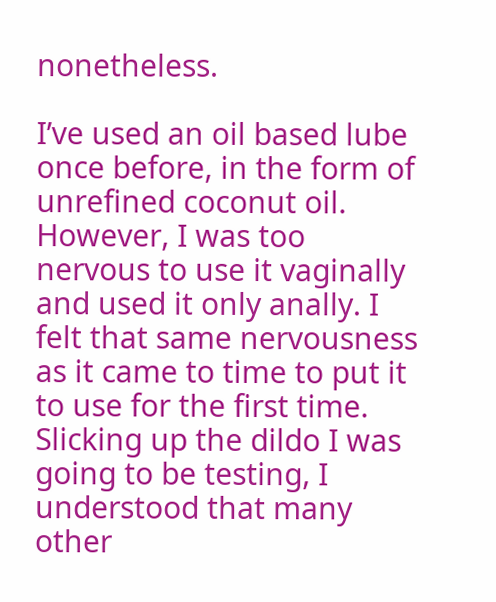nonetheless.

I’ve used an oil based lube once before, in the form of unrefined coconut oil. However, I was too nervous to use it vaginally and used it only anally. I felt that same nervousness as it came to time to put it to use for the first time. Slicking up the dildo I was going to be testing, I understood that many other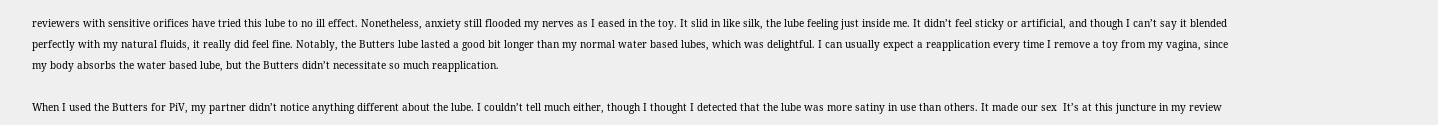reviewers with sensitive orifices have tried this lube to no ill effect. Nonetheless, anxiety still flooded my nerves as I eased in the toy. It slid in like silk, the lube feeling just inside me. It didn’t feel sticky or artificial, and though I can’t say it blended perfectly with my natural fluids, it really did feel fine. Notably, the Butters lube lasted a good bit longer than my normal water based lubes, which was delightful. I can usually expect a reapplication every time I remove a toy from my vagina, since my body absorbs the water based lube, but the Butters didn’t necessitate so much reapplication.

When I used the Butters for PiV, my partner didn’t notice anything different about the lube. I couldn’t tell much either, though I thought I detected that the lube was more satiny in use than others. It made our sex  It’s at this juncture in my review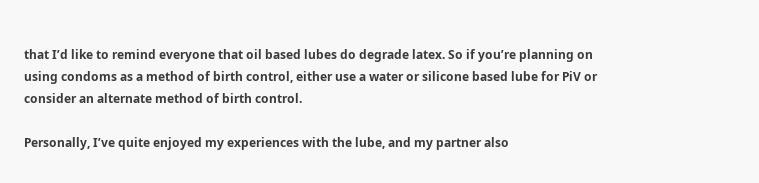that I’d like to remind everyone that oil based lubes do degrade latex. So if you’re planning on using condoms as a method of birth control, either use a water or silicone based lube for PiV or consider an alternate method of birth control.

Personally, I’ve quite enjoyed my experiences with the lube, and my partner also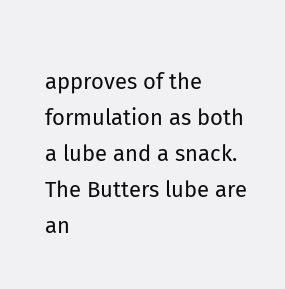approves of the formulation as both a lube and a snack. The Butters lube are an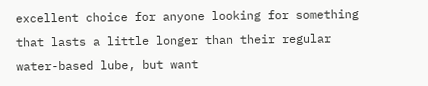excellent choice for anyone looking for something that lasts a little longer than their regular water-based lube, but want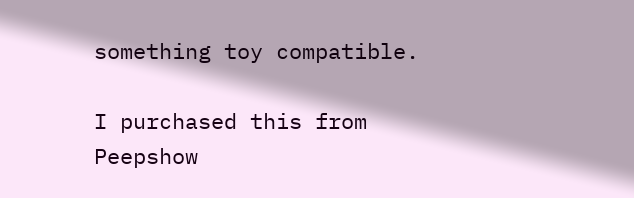something toy compatible.

I purchased this from Peepshow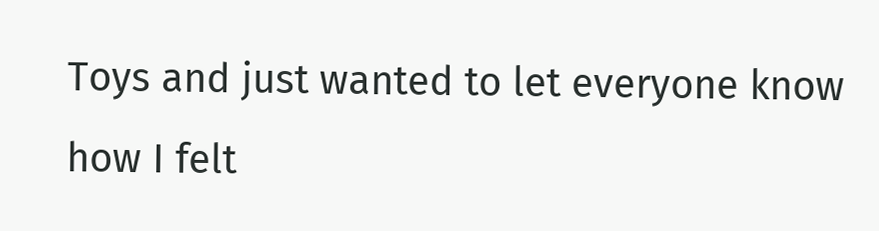Toys and just wanted to let everyone know how I felt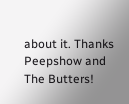about it. Thanks Peepshow and The Butters!